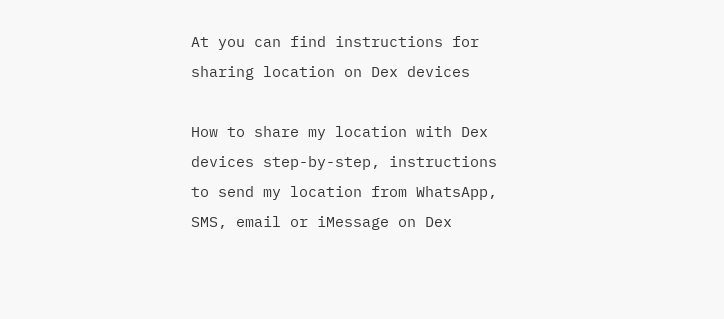At you can find instructions for sharing location on Dex devices

How to share my location with Dex devices step-by-step, instructions to send my location from WhatsApp, SMS, email or iMessage on Dex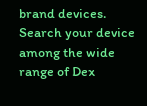brand devices. Search your device among the wide range of Dex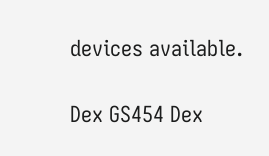devices available.

Dex GS454 Dex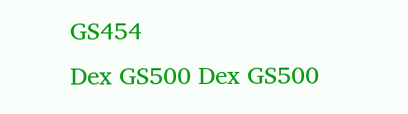GS454
Dex GS500 Dex GS500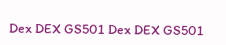Dex DEX GS501 Dex DEX GS501